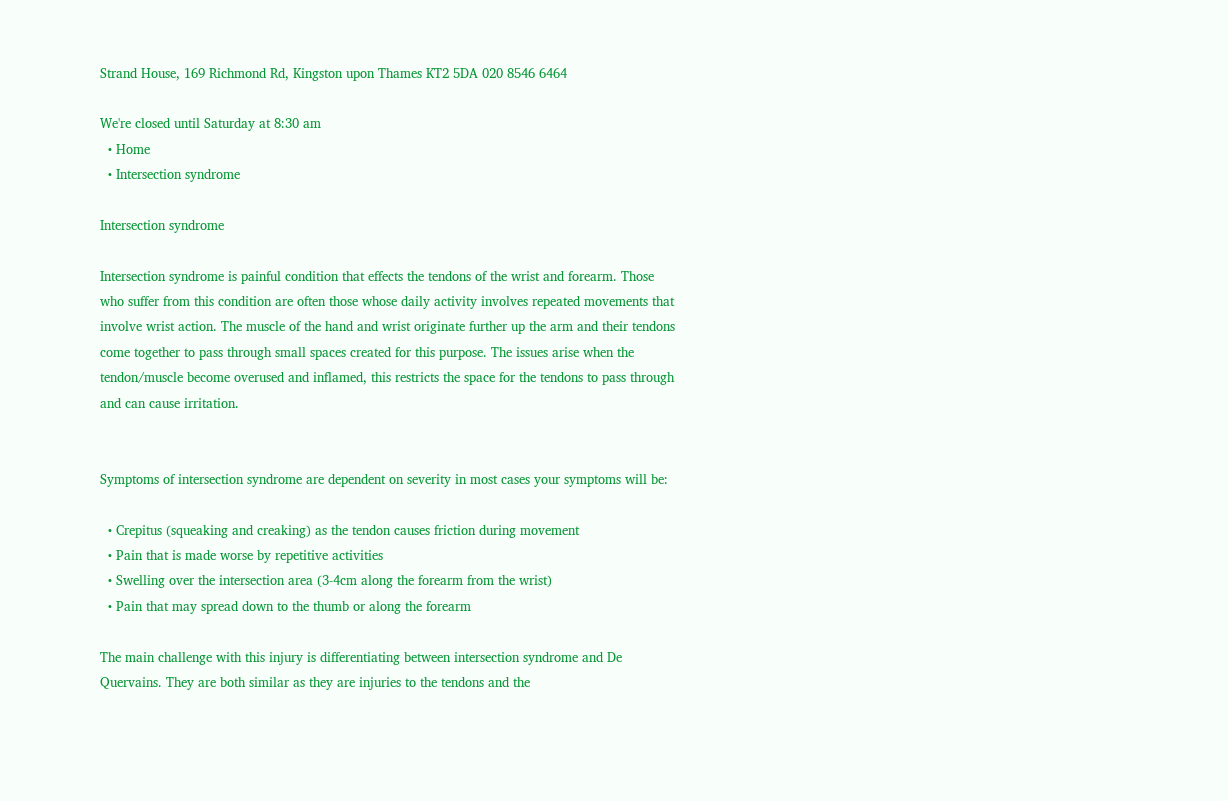Strand House, 169 Richmond Rd, Kingston upon Thames KT2 5DA 020 8546 6464

We're closed until Saturday at 8:30 am
  • Home
  • Intersection syndrome

Intersection syndrome

Intersection syndrome is painful condition that effects the tendons of the wrist and forearm. Those who suffer from this condition are often those whose daily activity involves repeated movements that involve wrist action. The muscle of the hand and wrist originate further up the arm and their tendons come together to pass through small spaces created for this purpose. The issues arise when the tendon/muscle become overused and inflamed, this restricts the space for the tendons to pass through and can cause irritation.


Symptoms of intersection syndrome are dependent on severity in most cases your symptoms will be:

  • Crepitus (squeaking and creaking) as the tendon causes friction during movement
  • Pain that is made worse by repetitive activities
  • Swelling over the intersection area (3-4cm along the forearm from the wrist)
  • Pain that may spread down to the thumb or along the forearm

The main challenge with this injury is differentiating between intersection syndrome and De Quervains. They are both similar as they are injuries to the tendons and the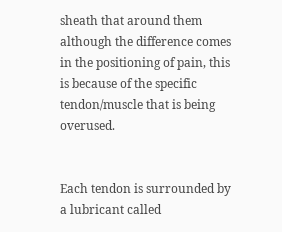sheath that around them although the difference comes in the positioning of pain, this is because of the specific tendon/muscle that is being overused.


Each tendon is surrounded by a lubricant called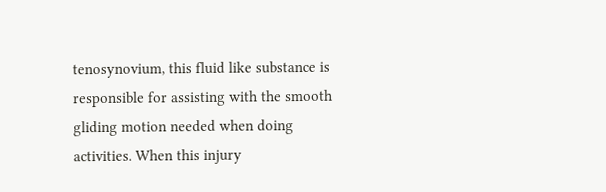tenosynovium, this fluid like substance is responsible for assisting with the smooth gliding motion needed when doing activities. When this injury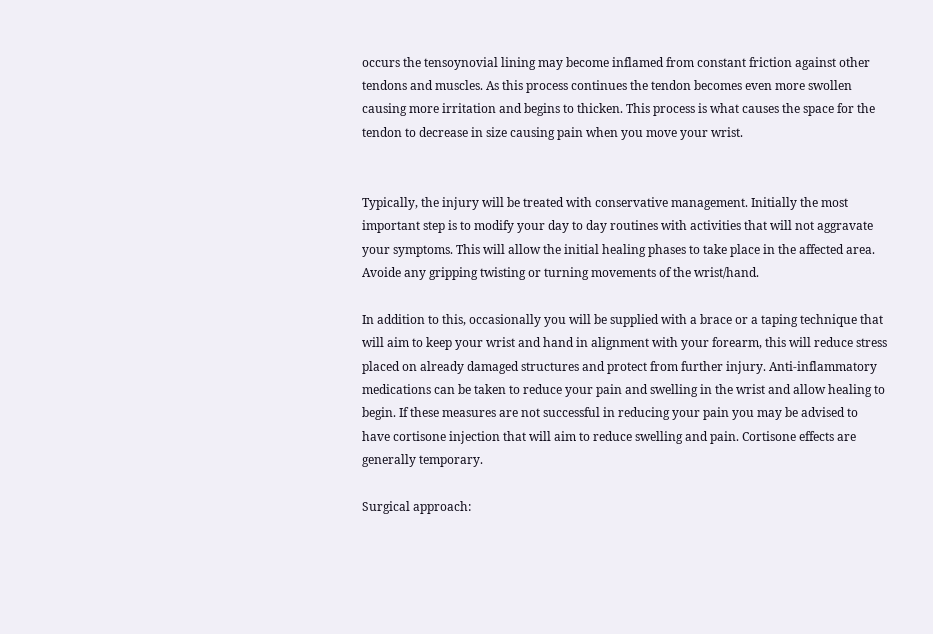occurs the tensoynovial lining may become inflamed from constant friction against other tendons and muscles. As this process continues the tendon becomes even more swollen causing more irritation and begins to thicken. This process is what causes the space for the tendon to decrease in size causing pain when you move your wrist.


Typically, the injury will be treated with conservative management. Initially the most important step is to modify your day to day routines with activities that will not aggravate your symptoms. This will allow the initial healing phases to take place in the affected area. Avoide any gripping twisting or turning movements of the wrist/hand.

In addition to this, occasionally you will be supplied with a brace or a taping technique that will aim to keep your wrist and hand in alignment with your forearm, this will reduce stress placed on already damaged structures and protect from further injury. Anti-inflammatory medications can be taken to reduce your pain and swelling in the wrist and allow healing to begin. If these measures are not successful in reducing your pain you may be advised to have cortisone injection that will aim to reduce swelling and pain. Cortisone effects are generally temporary.

Surgical approach: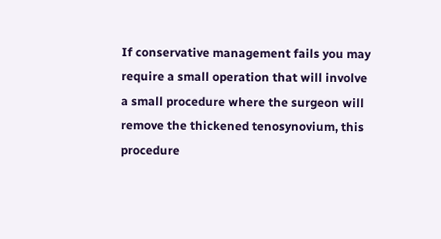If conservative management fails you may require a small operation that will involve a small procedure where the surgeon will remove the thickened tenosynovium, this procedure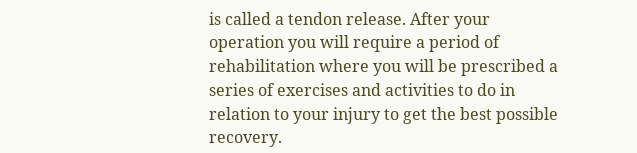is called a tendon release. After your operation you will require a period of rehabilitation where you will be prescribed a series of exercises and activities to do in relation to your injury to get the best possible recovery.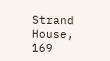Strand House, 169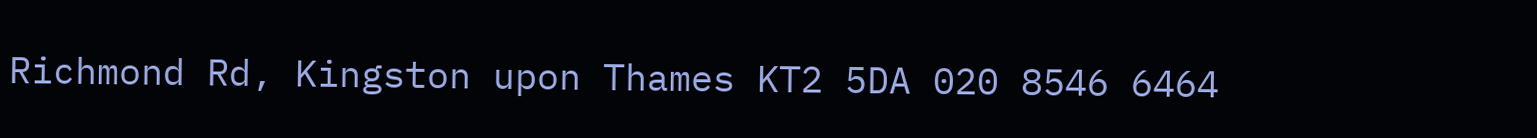Richmond Rd, Kingston upon Thames KT2 5DA 020 8546 6464